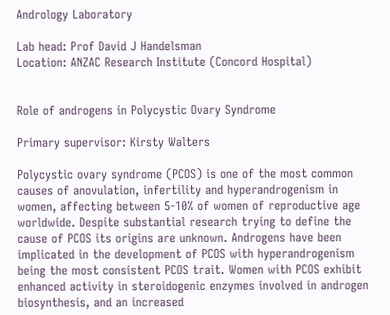Andrology Laboratory

Lab head: Prof David J Handelsman
Location: ANZAC Research Institute (Concord Hospital)


Role of androgens in Polycystic Ovary Syndrome

Primary supervisor: Kirsty Walters

Polycystic ovary syndrome (PCOS) is one of the most common causes of anovulation, infertility and hyperandrogenism in women, affecting between 5-10% of women of reproductive age worldwide. Despite substantial research trying to define the cause of PCOS its origins are unknown. Androgens have been implicated in the development of PCOS with hyperandrogenism being the most consistent PCOS trait. Women with PCOS exhibit enhanced activity in steroidogenic enzymes involved in androgen biosynthesis, and an increased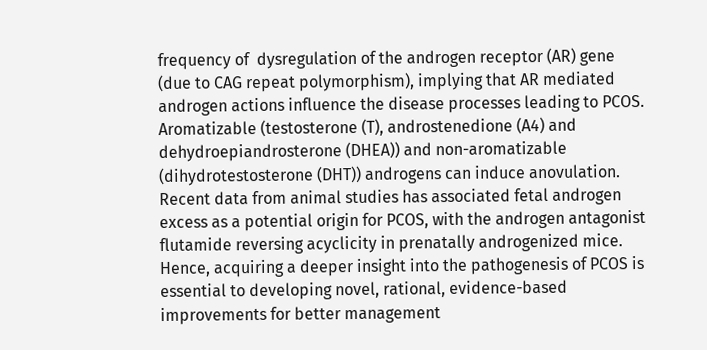frequency of  dysregulation of the androgen receptor (AR) gene (due to CAG repeat polymorphism), implying that AR mediated androgen actions influence the disease processes leading to PCOS. Aromatizable (testosterone (T), androstenedione (A4) and dehydroepiandrosterone (DHEA)) and non-aromatizable (dihydrotestosterone (DHT)) androgens can induce anovulation. Recent data from animal studies has associated fetal androgen excess as a potential origin for PCOS, with the androgen antagonist flutamide reversing acyclicity in prenatally androgenized mice. Hence, acquiring a deeper insight into the pathogenesis of PCOS is essential to developing novel, rational, evidence-based improvements for better management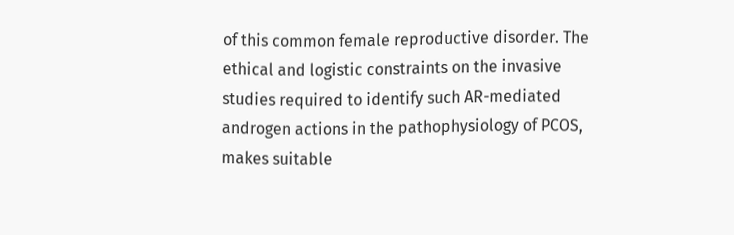of this common female reproductive disorder. The ethical and logistic constraints on the invasive studies required to identify such AR-mediated androgen actions in the pathophysiology of PCOS, makes suitable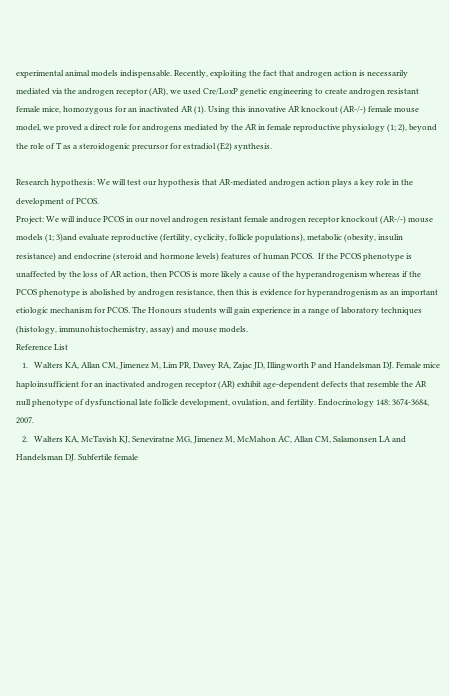experimental animal models indispensable. Recently, exploiting the fact that androgen action is necessarily mediated via the androgen receptor (AR), we used Cre/LoxP genetic engineering to create androgen resistant female mice, homozygous for an inactivated AR (1). Using this innovative AR knockout (AR-/-) female mouse model, we proved a direct role for androgens mediated by the AR in female reproductive physiology (1; 2), beyond the role of T as a steroidogenic precursor for estradiol (E2) synthesis.

Research hypothesis: We will test our hypothesis that AR-mediated androgen action plays a key role in the development of PCOS.
Project: We will induce PCOS in our novel androgen resistant female androgen receptor knockout (AR-/-) mouse models (1; 3)and evaluate reproductive (fertility, cyclicity, follicle populations), metabolic (obesity, insulin resistance) and endocrine (steroid and hormone levels) features of human PCOS.  If the PCOS phenotype is unaffected by the loss of AR action, then PCOS is more likely a cause of the hyperandrogenism whereas if the PCOS phenotype is abolished by androgen resistance, then this is evidence for hyperandrogenism as an important etiologic mechanism for PCOS. The Honours students will gain experience in a range of laboratory techniques (histology, immunohistochemistry, assay) and mouse models.
Reference List
   1.   Walters KA, Allan CM, Jimenez M, Lim PR, Davey RA, Zajac JD, Illingworth P and Handelsman DJ. Female mice haploinsufficient for an inactivated androgen receptor (AR) exhibit age-dependent defects that resemble the AR null phenotype of dysfunctional late follicle development, ovulation, and fertility. Endocrinology 148: 3674-3684, 2007.
   2.   Walters KA, McTavish KJ, Seneviratne MG, Jimenez M, McMahon AC, Allan CM, Salamonsen LA and Handelsman DJ. Subfertile female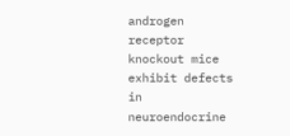androgen receptor knockout mice exhibit defects in neuroendocrine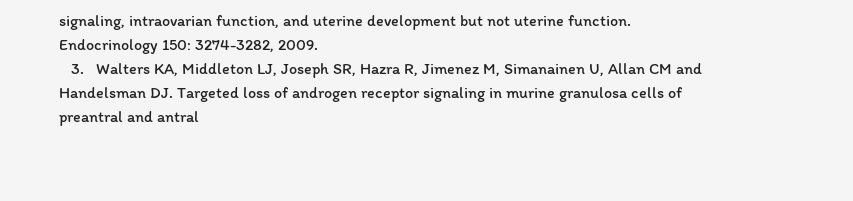signaling, intraovarian function, and uterine development but not uterine function. Endocrinology 150: 3274-3282, 2009.
   3.   Walters KA, Middleton LJ, Joseph SR, Hazra R, Jimenez M, Simanainen U, Allan CM and Handelsman DJ. Targeted loss of androgen receptor signaling in murine granulosa cells of preantral and antral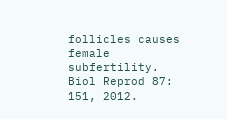follicles causes female subfertility. Biol Reprod 87: 151, 2012.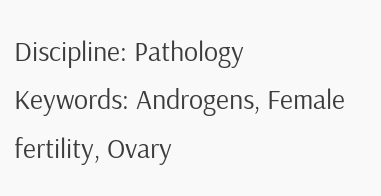Discipline: Pathology
Keywords: Androgens, Female fertility, Ovary